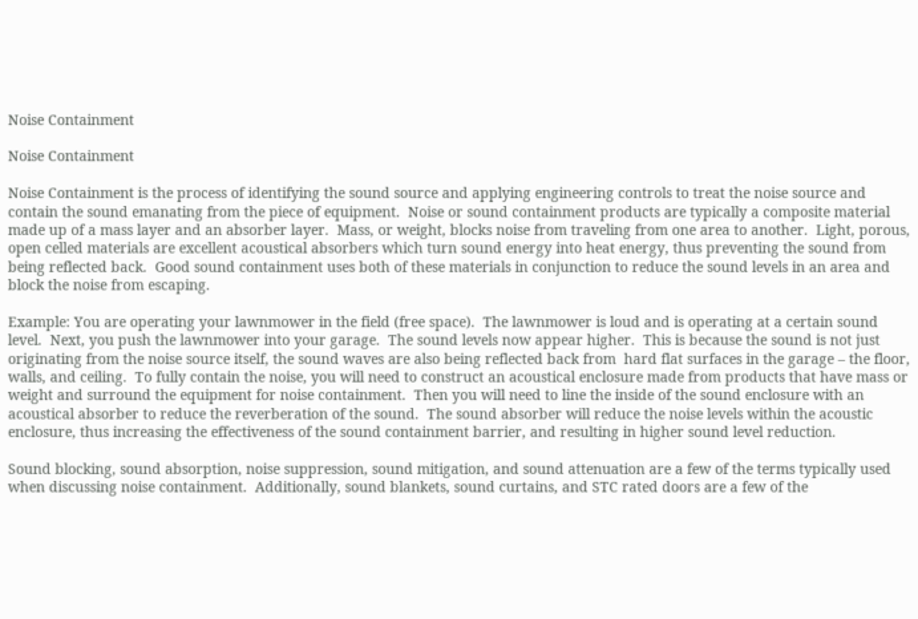Noise Containment

Noise Containment

Noise Containment is the process of identifying the sound source and applying engineering controls to treat the noise source and contain the sound emanating from the piece of equipment.  Noise or sound containment products are typically a composite material made up of a mass layer and an absorber layer.  Mass, or weight, blocks noise from traveling from one area to another.  Light, porous, open celled materials are excellent acoustical absorbers which turn sound energy into heat energy, thus preventing the sound from being reflected back.  Good sound containment uses both of these materials in conjunction to reduce the sound levels in an area and block the noise from escaping.

Example: You are operating your lawnmower in the field (free space).  The lawnmower is loud and is operating at a certain sound level.  Next, you push the lawnmower into your garage.  The sound levels now appear higher.  This is because the sound is not just originating from the noise source itself, the sound waves are also being reflected back from  hard flat surfaces in the garage – the floor, walls, and ceiling.  To fully contain the noise, you will need to construct an acoustical enclosure made from products that have mass or weight and surround the equipment for noise containment.  Then you will need to line the inside of the sound enclosure with an acoustical absorber to reduce the reverberation of the sound.  The sound absorber will reduce the noise levels within the acoustic enclosure, thus increasing the effectiveness of the sound containment barrier, and resulting in higher sound level reduction.

Sound blocking, sound absorption, noise suppression, sound mitigation, and sound attenuation are a few of the terms typically used when discussing noise containment.  Additionally, sound blankets, sound curtains, and STC rated doors are a few of the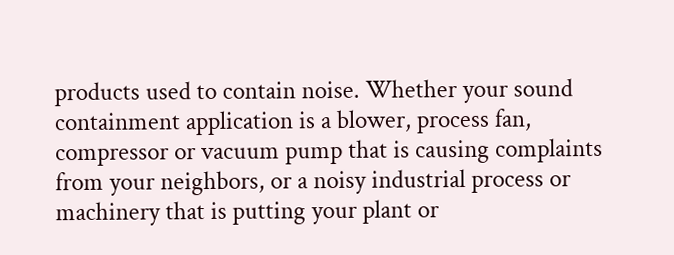products used to contain noise. Whether your sound containment application is a blower, process fan, compressor or vacuum pump that is causing complaints from your neighbors, or a noisy industrial process or machinery that is putting your plant or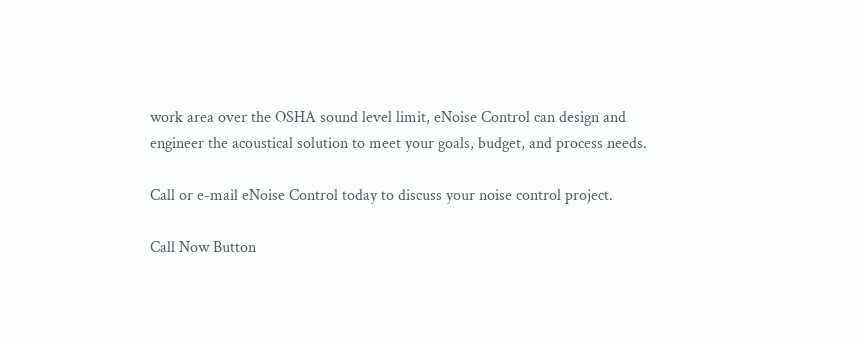work area over the OSHA sound level limit, eNoise Control can design and engineer the acoustical solution to meet your goals, budget, and process needs.

Call or e-mail eNoise Control today to discuss your noise control project.

Call Now Button